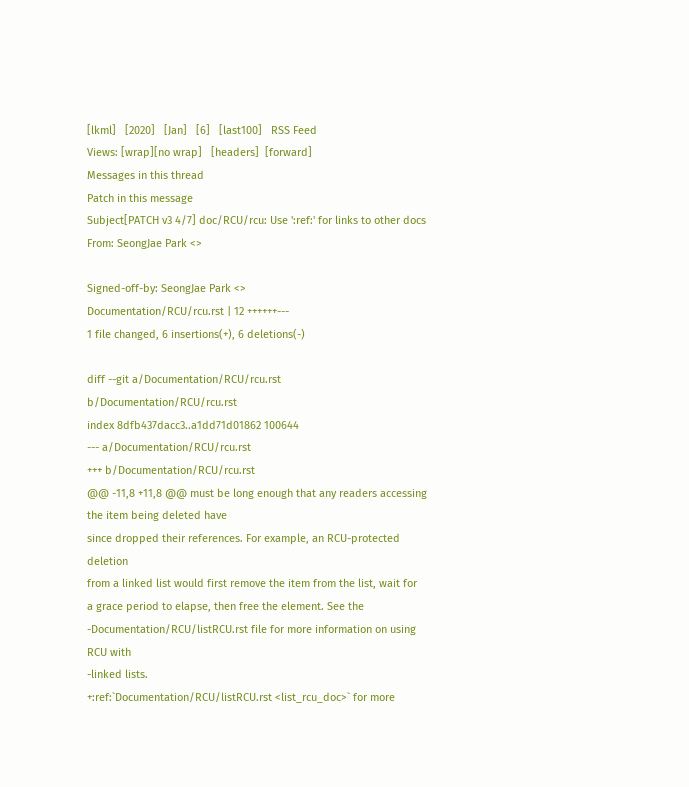[lkml]   [2020]   [Jan]   [6]   [last100]   RSS Feed
Views: [wrap][no wrap]   [headers]  [forward]
Messages in this thread
Patch in this message
Subject[PATCH v3 4/7] doc/RCU/rcu: Use ':ref:' for links to other docs
From: SeongJae Park <>

Signed-off-by: SeongJae Park <>
Documentation/RCU/rcu.rst | 12 ++++++---
1 file changed, 6 insertions(+), 6 deletions(-)

diff --git a/Documentation/RCU/rcu.rst b/Documentation/RCU/rcu.rst
index 8dfb437dacc3..a1dd71d01862 100644
--- a/Documentation/RCU/rcu.rst
+++ b/Documentation/RCU/rcu.rst
@@ -11,8 +11,8 @@ must be long enough that any readers accessing the item being deleted have
since dropped their references. For example, an RCU-protected deletion
from a linked list would first remove the item from the list, wait for
a grace period to elapse, then free the element. See the
-Documentation/RCU/listRCU.rst file for more information on using RCU with
-linked lists.
+:ref:`Documentation/RCU/listRCU.rst <list_rcu_doc>` for more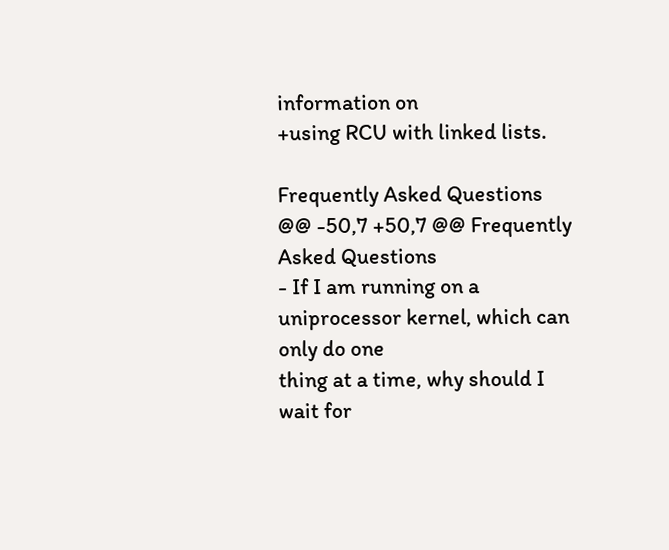information on
+using RCU with linked lists.

Frequently Asked Questions
@@ -50,7 +50,7 @@ Frequently Asked Questions
- If I am running on a uniprocessor kernel, which can only do one
thing at a time, why should I wait for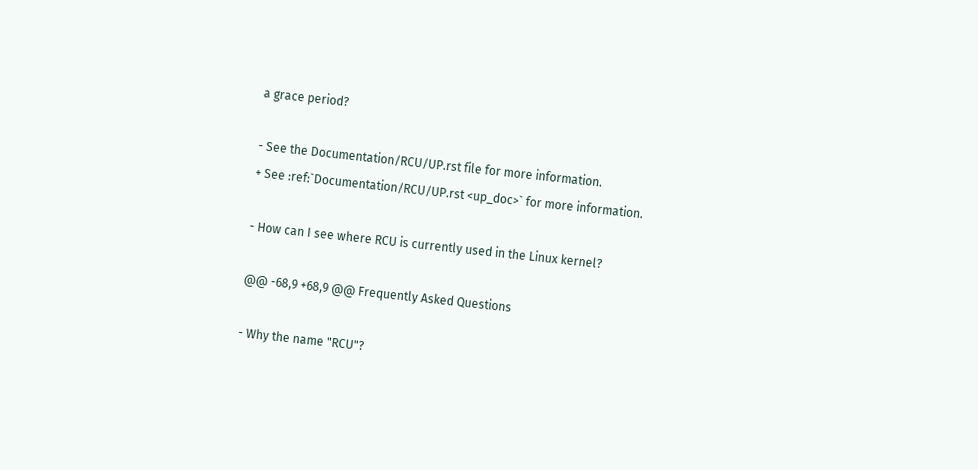a grace period?

- See the Documentation/RCU/UP.rst file for more information.
+ See :ref:`Documentation/RCU/UP.rst <up_doc>` for more information.

- How can I see where RCU is currently used in the Linux kernel?

@@ -68,9 +68,9 @@ Frequently Asked Questions

- Why the name "RCU"?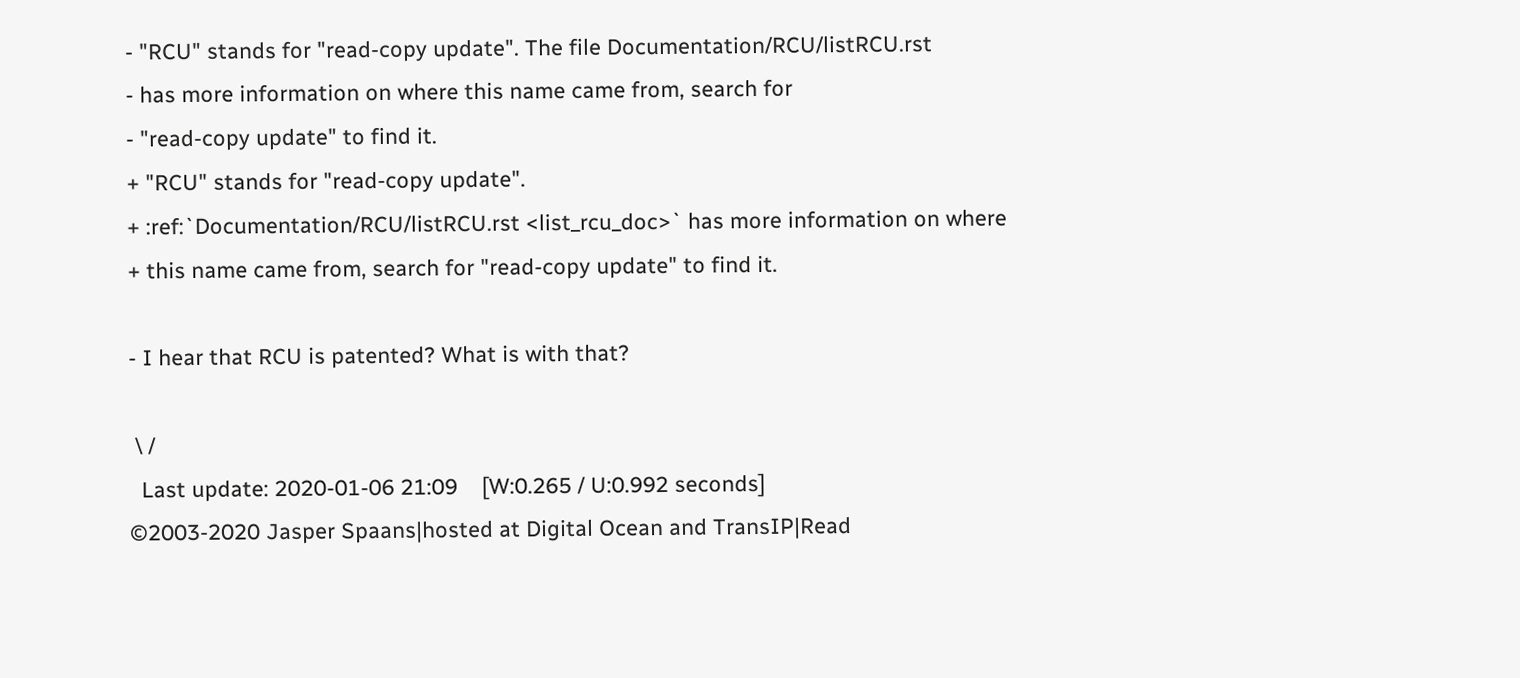- "RCU" stands for "read-copy update". The file Documentation/RCU/listRCU.rst
- has more information on where this name came from, search for
- "read-copy update" to find it.
+ "RCU" stands for "read-copy update".
+ :ref:`Documentation/RCU/listRCU.rst <list_rcu_doc>` has more information on where
+ this name came from, search for "read-copy update" to find it.

- I hear that RCU is patented? What is with that?

 \ /
  Last update: 2020-01-06 21:09    [W:0.265 / U:0.992 seconds]
©2003-2020 Jasper Spaans|hosted at Digital Ocean and TransIP|Read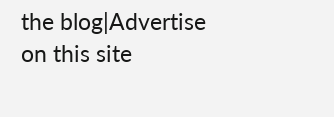the blog|Advertise on this site